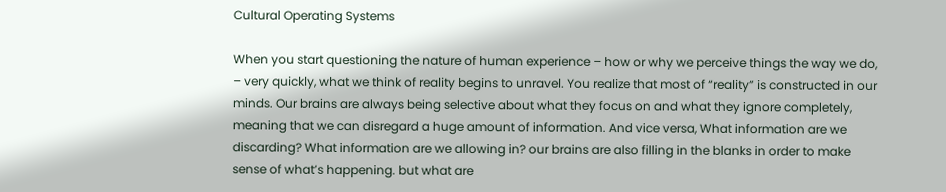Cultural Operating Systems

When you start questioning the nature of human experience – how or why we perceive things the way we do, – very quickly, what we think of reality begins to unravel. You realize that most of “reality” is constructed in our minds. Our brains are always being selective about what they focus on and what they ignore completely, meaning that we can disregard a huge amount of information. And vice versa, What information are we discarding? What information are we allowing in? our brains are also filling in the blanks in order to make sense of what’s happening. but what are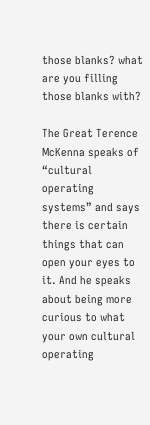those blanks? what are you filling those blanks with?

The Great Terence McKenna speaks of “cultural operating systems” and says there is certain things that can open your eyes to it. And he speaks about being more curious to what your own cultural operating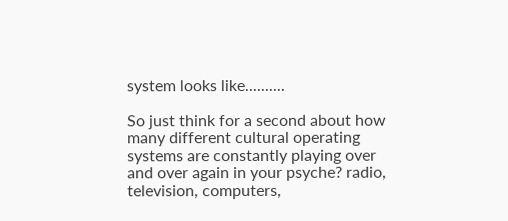system looks like..........

So just think for a second about how many different cultural operating systems are constantly playing over and over again in your psyche? radio, television, computers,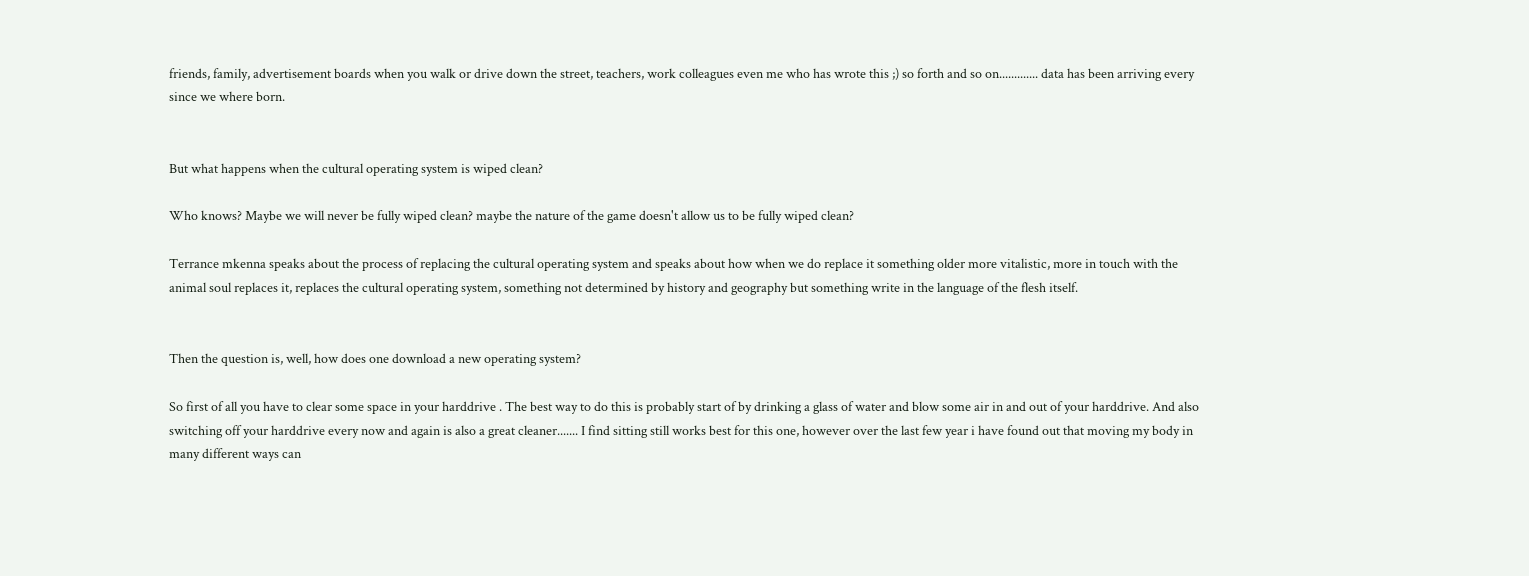friends, family, advertisement boards when you walk or drive down the street, teachers, work colleagues even me who has wrote this ;) so forth and so on............. data has been arriving every since we where born.


But what happens when the cultural operating system is wiped clean?

Who knows? Maybe we will never be fully wiped clean? maybe the nature of the game doesn't allow us to be fully wiped clean?

Terrance mkenna speaks about the process of replacing the cultural operating system and speaks about how when we do replace it something older more vitalistic, more in touch with the animal soul replaces it, replaces the cultural operating system, something not determined by history and geography but something write in the language of the flesh itself.


Then the question is, well, how does one download a new operating system?

So first of all you have to clear some space in your harddrive . The best way to do this is probably start of by drinking a glass of water and blow some air in and out of your harddrive. And also switching off your harddrive every now and again is also a great cleaner....... I find sitting still works best for this one, however over the last few year i have found out that moving my body in many different ways can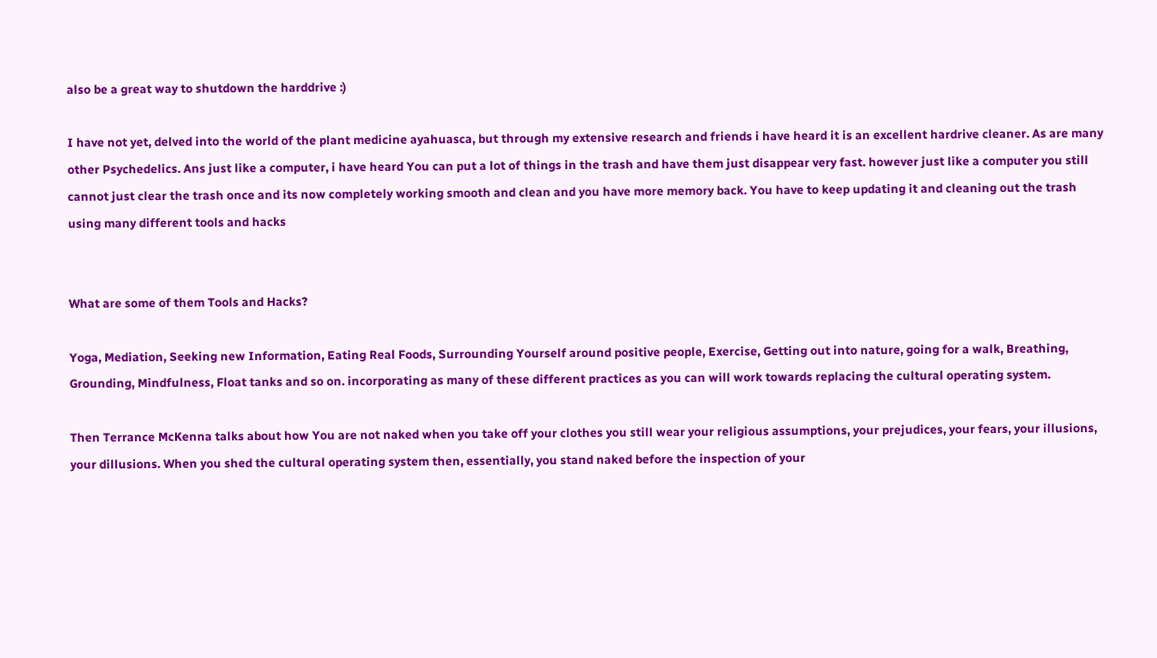also be a great way to shutdown the harddrive :)

I have not yet, delved into the world of the plant medicine ayahuasca, but through my extensive research and friends i have heard it is an excellent hardrive cleaner. As are many other Psychedelics. Ans just like a computer, i have heard You can put a lot of things in the trash and have them just disappear very fast. however just like a computer you still cannot just clear the trash once and its now completely working smooth and clean and you have more memory back. You have to keep updating it and cleaning out the trash using many different tools and hacks


What are some of them Tools and Hacks?

Yoga, Mediation, Seeking new Information, Eating Real Foods, Surrounding Yourself around positive people, Exercise, Getting out into nature, going for a walk, Breathing, Grounding, Mindfulness, Float tanks and so on. incorporating as many of these different practices as you can will work towards replacing the cultural operating system.

Then Terrance McKenna talks about how You are not naked when you take off your clothes you still wear your religious assumptions, your prejudices, your fears, your illusions, your dillusions. When you shed the cultural operating system then, essentially, you stand naked before the inspection of your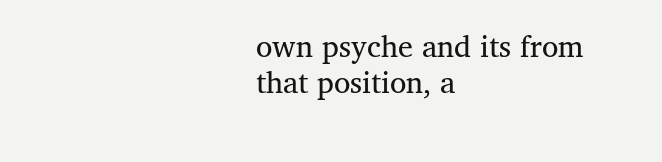own psyche and its from that position, a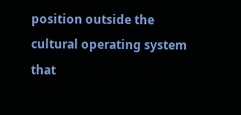position outside the cultural operating system that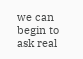we can begin to ask real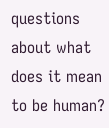questions about what does it mean to be human?